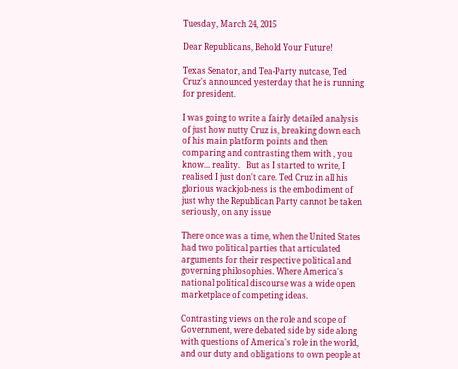Tuesday, March 24, 2015

Dear Republicans, Behold Your Future!

Texas Senator, and Tea-Party nutcase, Ted Cruz's announced yesterday that he is running for president.

I was going to write a fairly detailed analysis of just how nutty Cruz is, breaking down each of his main platform points and then comparing and contrasting them with , you know... reality.   But as I started to write, I realised I just don't care. Ted Cruz in all his glorious wackjob-ness is the embodiment of just why the Republican Party cannot be taken seriously, on any issue

There once was a time, when the United States had two political parties that articulated arguments for their respective political and governing philosophies. Where America's national political discourse was a wide open marketplace of competing ideas.

Contrasting views on the role and scope of Government, were debated side by side along with questions of America's role in the world, and our duty and obligations to own people at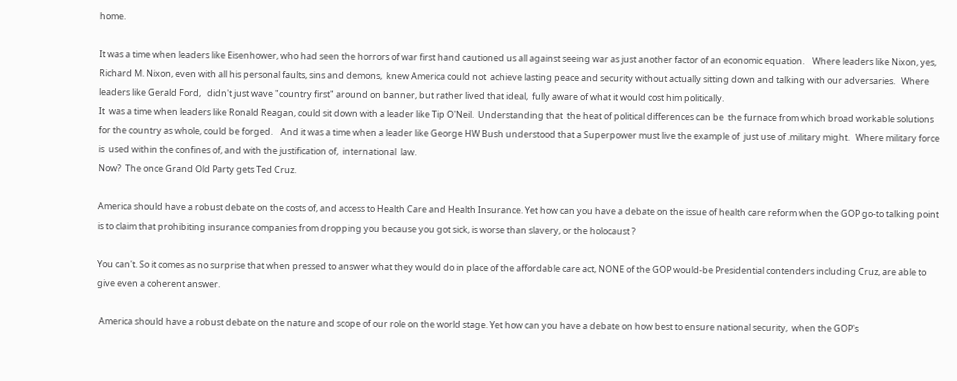home.

It was a time when leaders like Eisenhower, who had seen the horrors of war first hand cautioned us all against seeing war as just another factor of an economic equation.    Where leaders like Nixon, yes,  Richard M. Nixon, even with all his personal faults, sins and demons,  knew America could not  achieve lasting peace and security without actually sitting down and talking with our adversaries.   Where leaders like Gerald Ford,   didn't just wave "country first" around on banner, but rather lived that ideal,  fully aware of what it would cost him politically.
It  was a time when leaders like Ronald Reagan, could sit down with a leader like Tip O'Neil.  Understanding that  the heat of political differences can be  the furnace from which broad workable solutions for the country as whole, could be forged.    And it was a time when a leader like George HW Bush understood that a Superpower must live the example of  just use of .military might.   Where military force  is  used within the confines of, and with the justification of,  international  law.
Now?  The once Grand Old Party gets Ted Cruz.

America should have a robust debate on the costs of, and access to Health Care and Health Insurance. Yet how can you have a debate on the issue of health care reform when the GOP go-to talking point is to claim that prohibiting insurance companies from dropping you because you got sick, is worse than slavery, or the holocaust ?

You can't. So it comes as no surprise that when pressed to answer what they would do in place of the affordable care act, NONE of the GOP would-be Presidential contenders including Cruz, are able to give even a coherent answer.

 America should have a robust debate on the nature and scope of our role on the world stage. Yet how can you have a debate on how best to ensure national security,  when the GOP's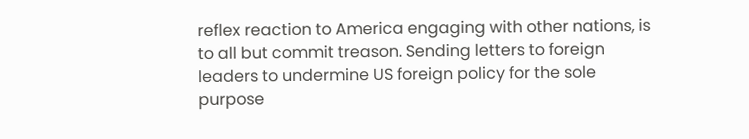reflex reaction to America engaging with other nations, is to all but commit treason. Sending letters to foreign leaders to undermine US foreign policy for the sole purpose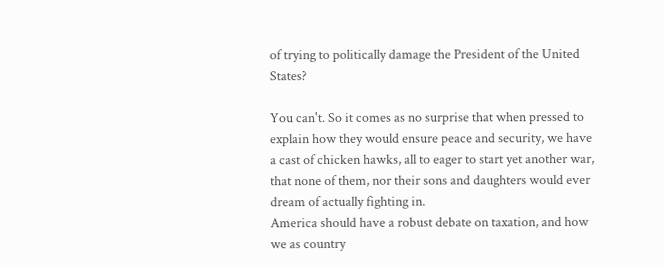of trying to politically damage the President of the United States?

You can't. So it comes as no surprise that when pressed to explain how they would ensure peace and security, we have a cast of chicken hawks, all to eager to start yet another war,  that none of them, nor their sons and daughters would ever dream of actually fighting in.
America should have a robust debate on taxation, and how we as country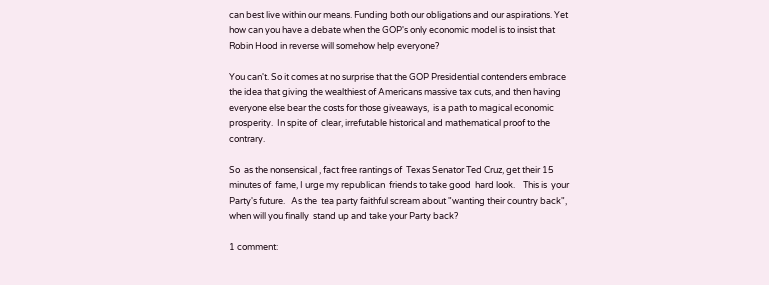can best live within our means. Funding both our obligations and our aspirations. Yet how can you have a debate when the GOP's only economic model is to insist that Robin Hood in reverse will somehow help everyone?

You can't. So it comes at no surprise that the GOP Presidential contenders embrace the idea that giving the wealthiest of Americans massive tax cuts, and then having everyone else bear the costs for those giveaways,  is a path to magical economic prosperity.  In spite of  clear, irrefutable historical and mathematical proof to the contrary.

So  as the nonsensical , fact free rantings of  Texas Senator Ted Cruz, get their 15 minutes of  fame, I urge my republican  friends to take good  hard look.    This is  your Party's future.   As the  tea party faithful scream about "wanting their country back",  when will you finally  stand up and take your Party back?

1 comment: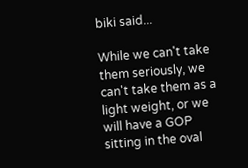biki said...

While we can't take them seriously, we can't take them as a light weight, or we will have a GOP sitting in the oval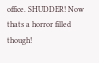office. SHUDDER! Now thats a horror filled though!